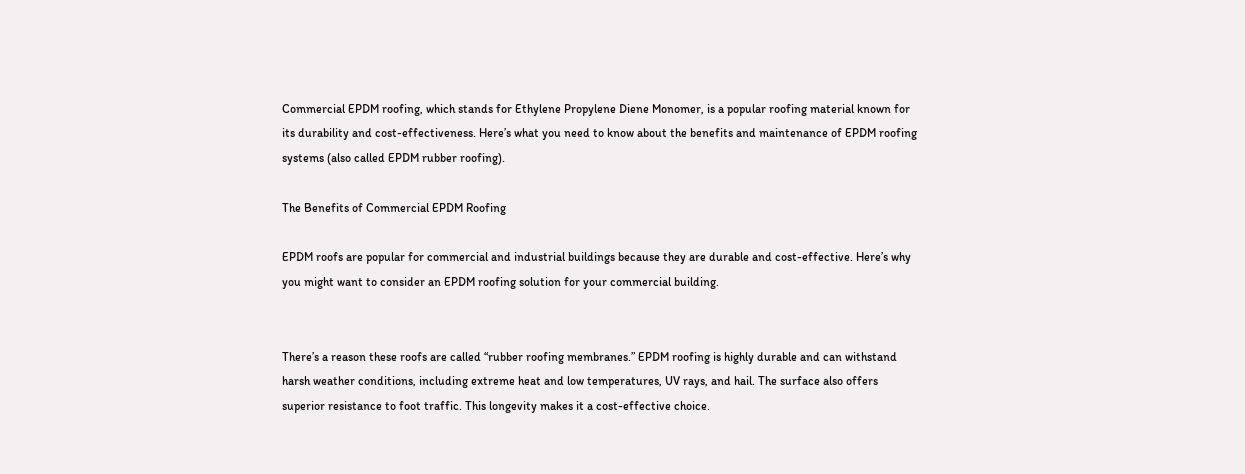Commercial EPDM roofing, which stands for Ethylene Propylene Diene Monomer, is a popular roofing material known for its durability and cost-effectiveness. Here’s what you need to know about the benefits and maintenance of EPDM roofing systems (also called EPDM rubber roofing).

The Benefits of Commercial EPDM Roofing

EPDM roofs are popular for commercial and industrial buildings because they are durable and cost-effective. Here’s why you might want to consider an EPDM roofing solution for your commercial building.


There’s a reason these roofs are called “rubber roofing membranes.” EPDM roofing is highly durable and can withstand harsh weather conditions, including extreme heat and low temperatures, UV rays, and hail. The surface also offers superior resistance to foot traffic. This longevity makes it a cost-effective choice.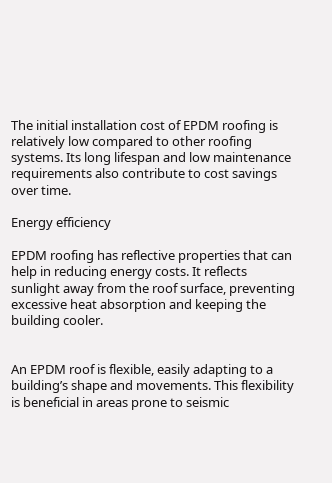The initial installation cost of EPDM roofing is relatively low compared to other roofing systems. Its long lifespan and low maintenance requirements also contribute to cost savings over time.

Energy efficiency

EPDM roofing has reflective properties that can help in reducing energy costs. It reflects sunlight away from the roof surface, preventing excessive heat absorption and keeping the building cooler.


An EPDM roof is flexible, easily adapting to a building’s shape and movements. This flexibility is beneficial in areas prone to seismic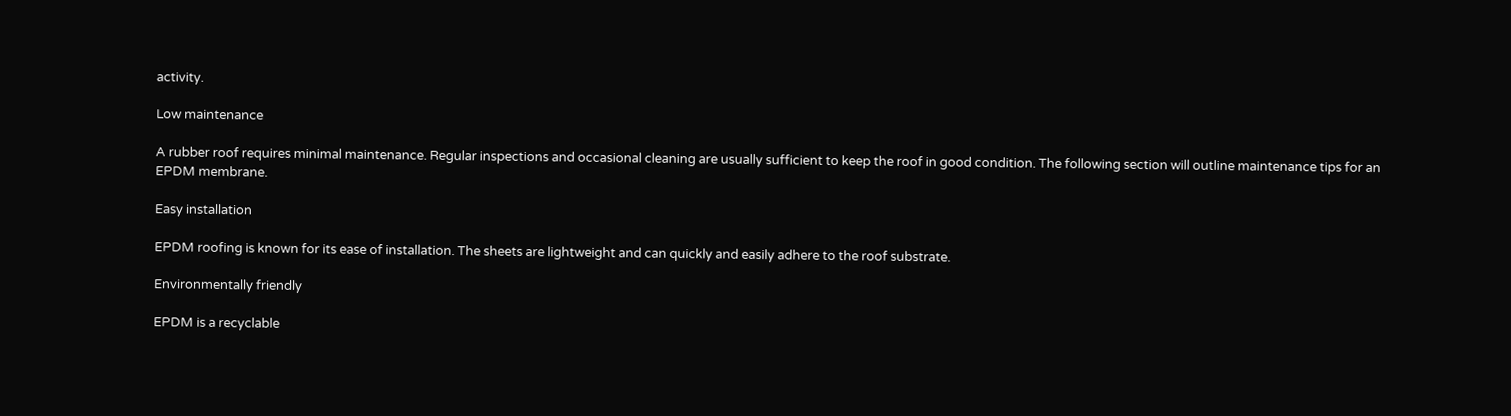activity.

Low maintenance

A rubber roof requires minimal maintenance. Regular inspections and occasional cleaning are usually sufficient to keep the roof in good condition. The following section will outline maintenance tips for an EPDM membrane.

Easy installation

EPDM roofing is known for its ease of installation. The sheets are lightweight and can quickly and easily adhere to the roof substrate.

Environmentally friendly

EPDM is a recyclable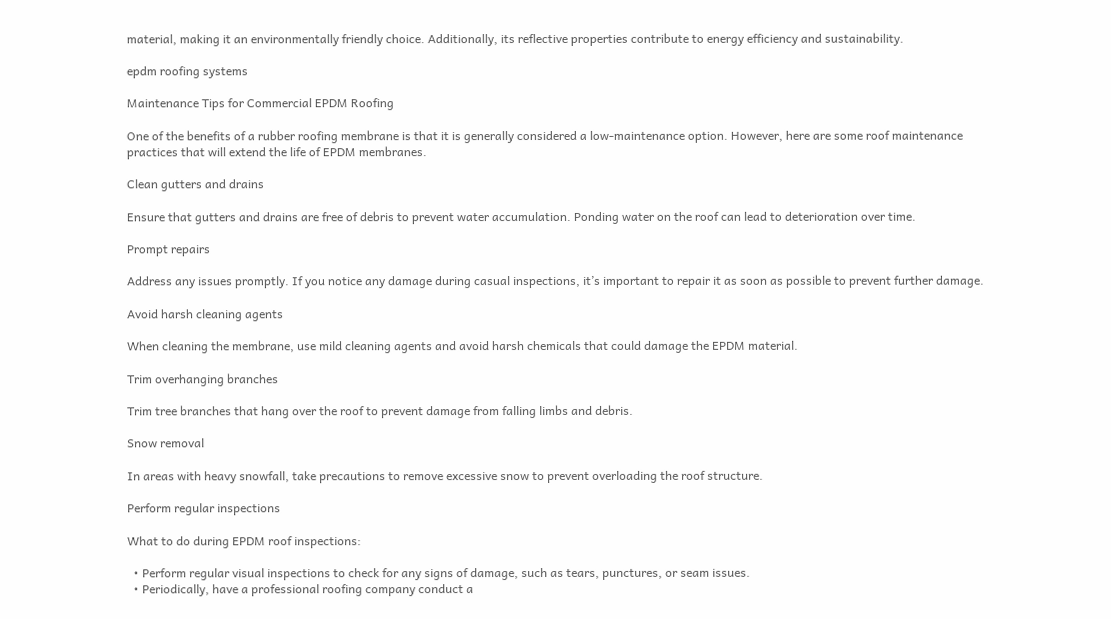material, making it an environmentally friendly choice. Additionally, its reflective properties contribute to energy efficiency and sustainability.

epdm roofing systems

Maintenance Tips for Commercial EPDM Roofing

One of the benefits of a rubber roofing membrane is that it is generally considered a low-maintenance option. However, here are some roof maintenance practices that will extend the life of EPDM membranes.

Clean gutters and drains

Ensure that gutters and drains are free of debris to prevent water accumulation. Ponding water on the roof can lead to deterioration over time.

Prompt repairs

Address any issues promptly. If you notice any damage during casual inspections, it’s important to repair it as soon as possible to prevent further damage.

Avoid harsh cleaning agents

When cleaning the membrane, use mild cleaning agents and avoid harsh chemicals that could damage the EPDM material.

Trim overhanging branches

Trim tree branches that hang over the roof to prevent damage from falling limbs and debris.

Snow removal

In areas with heavy snowfall, take precautions to remove excessive snow to prevent overloading the roof structure.

Perform regular inspections

What to do during EPDM roof inspections:

  • Perform regular visual inspections to check for any signs of damage, such as tears, punctures, or seam issues.
  • Periodically, have a professional roofing company conduct a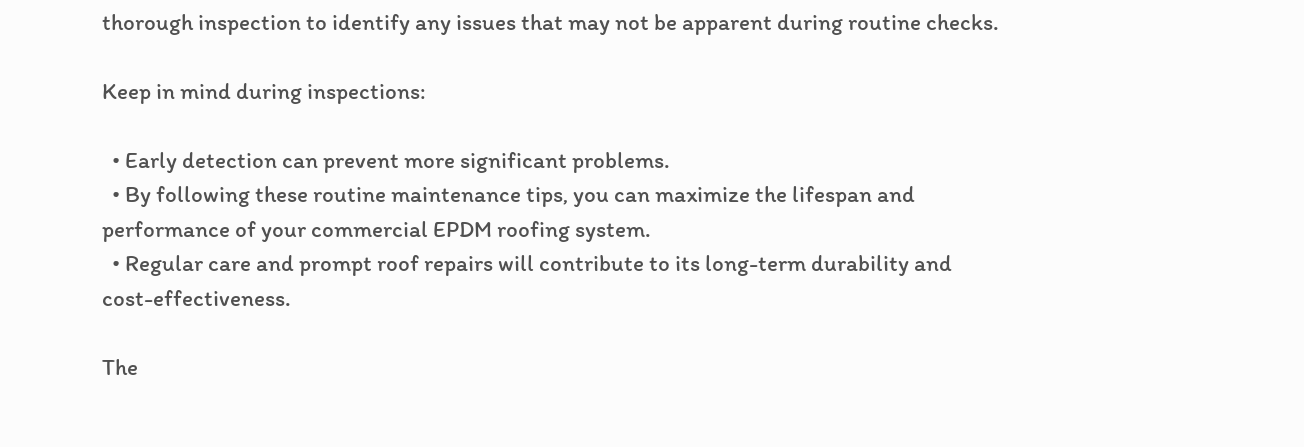thorough inspection to identify any issues that may not be apparent during routine checks.

Keep in mind during inspections:

  • Early detection can prevent more significant problems.
  • By following these routine maintenance tips, you can maximize the lifespan and performance of your commercial EPDM roofing system.
  • Regular care and prompt roof repairs will contribute to its long-term durability and cost-effectiveness.

The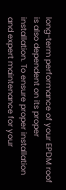long-term performance of your EPDM roof is also dependent on its proper installation. To ensure proper installation and expert maintenance for your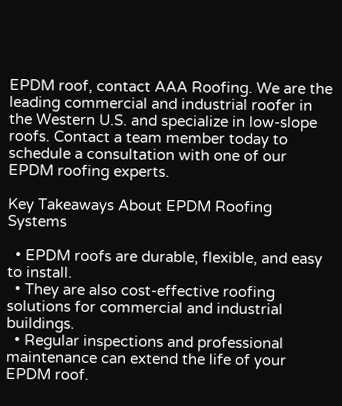EPDM roof, contact AAA Roofing. We are the leading commercial and industrial roofer in the Western U.S. and specialize in low-slope roofs. Contact a team member today to schedule a consultation with one of our EPDM roofing experts.

Key Takeaways About EPDM Roofing Systems

  • EPDM roofs are durable, flexible, and easy to install.
  • They are also cost-effective roofing solutions for commercial and industrial buildings.
  • Regular inspections and professional maintenance can extend the life of your EPDM roof.